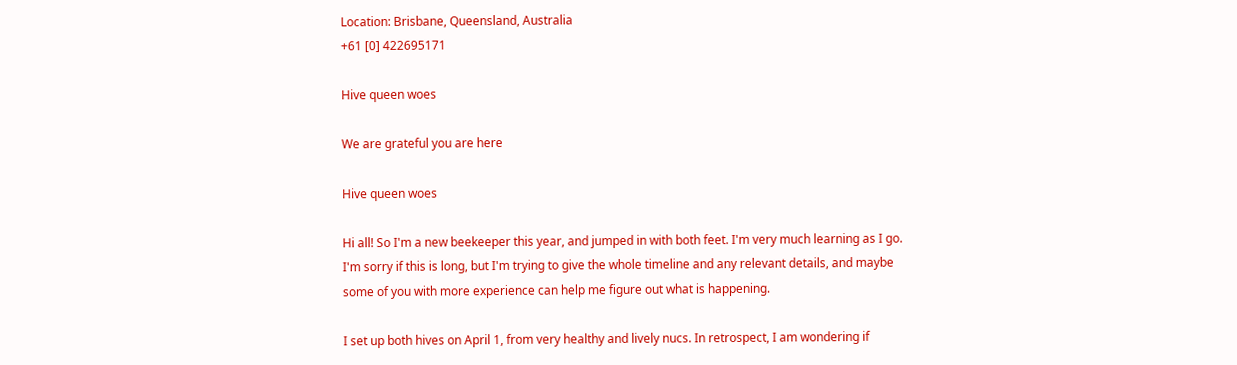Location: Brisbane, Queensland, Australia
+61 [0] 422695171

Hive queen woes

We are grateful you are here

Hive queen woes

Hi all! So I'm a new beekeeper this year, and jumped in with both feet. I'm very much learning as I go. I'm sorry if this is long, but I'm trying to give the whole timeline and any relevant details, and maybe some of you with more experience can help me figure out what is happening.

I set up both hives on April 1, from very healthy and lively nucs. In retrospect, I am wondering if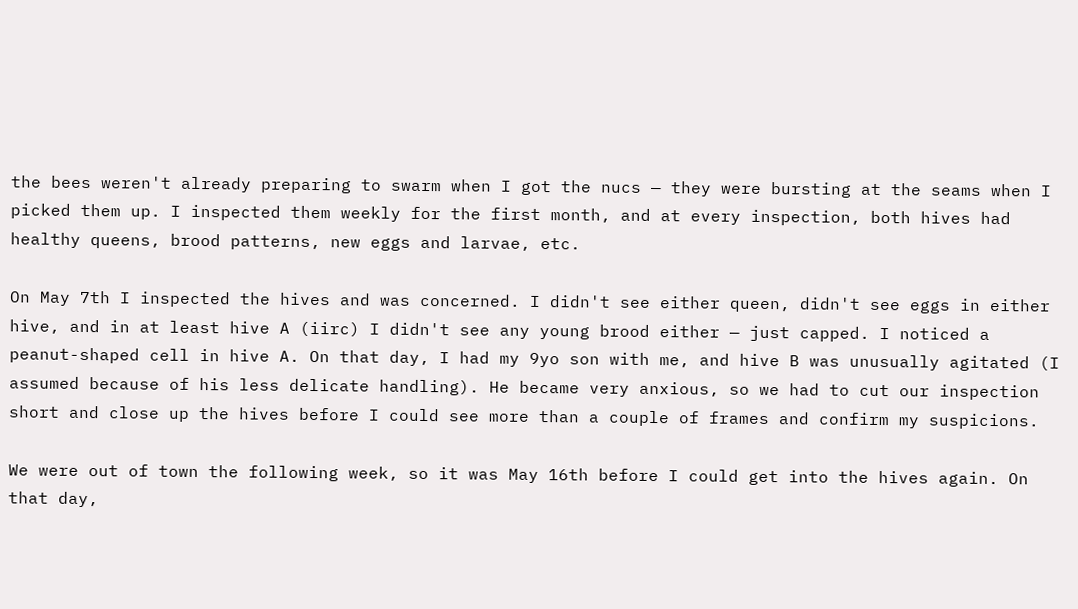the bees weren't already preparing to swarm when I got the nucs — they were bursting at the seams when I picked them up. I inspected them weekly for the first month, and at every inspection, both hives had healthy queens, brood patterns, new eggs and larvae, etc.

On May 7th I inspected the hives and was concerned. I didn't see either queen, didn't see eggs in either hive, and in at least hive A (iirc) I didn't see any young brood either — just capped. I noticed a peanut-shaped cell in hive A. On that day, I had my 9yo son with me, and hive B was unusually agitated (I assumed because of his less delicate handling). He became very anxious, so we had to cut our inspection short and close up the hives before I could see more than a couple of frames and confirm my suspicions.

We were out of town the following week, so it was May 16th before I could get into the hives again. On that day,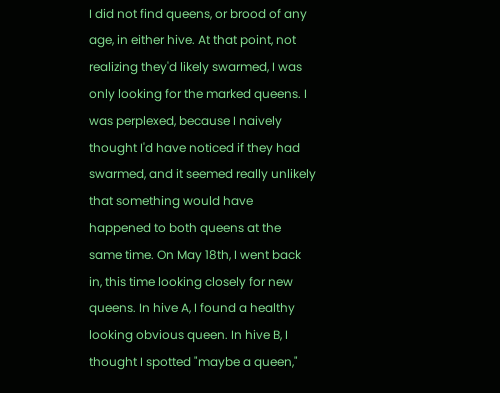I did not find queens, or brood of any age, in either hive. At that point, not realizing they'd likely swarmed, I was only looking for the marked queens. I was perplexed, because I naively thought I'd have noticed if they had swarmed, and it seemed really unlikely that something would have happened to both queens at the same time. On May 18th, I went back in, this time looking closely for new queens. In hive A, I found a healthy looking obvious queen. In hive B, I thought I spotted "maybe a queen,"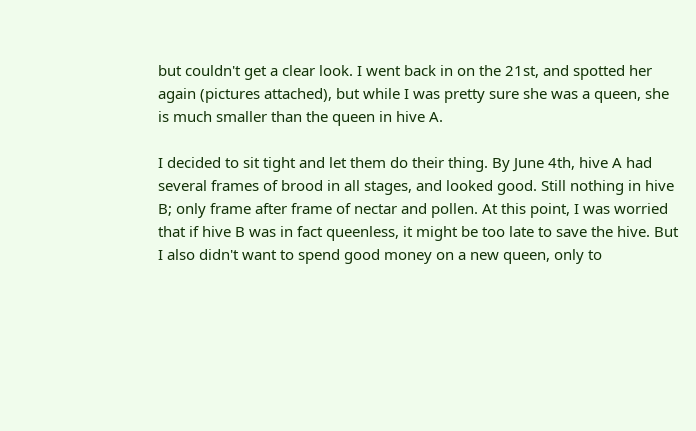but couldn't get a clear look. I went back in on the 21st, and spotted her again (pictures attached), but while I was pretty sure she was a queen, she is much smaller than the queen in hive A.

I decided to sit tight and let them do their thing. By June 4th, hive A had several frames of brood in all stages, and looked good. Still nothing in hive B; only frame after frame of nectar and pollen. At this point, I was worried that if hive B was in fact queenless, it might be too late to save the hive. But I also didn't want to spend good money on a new queen, only to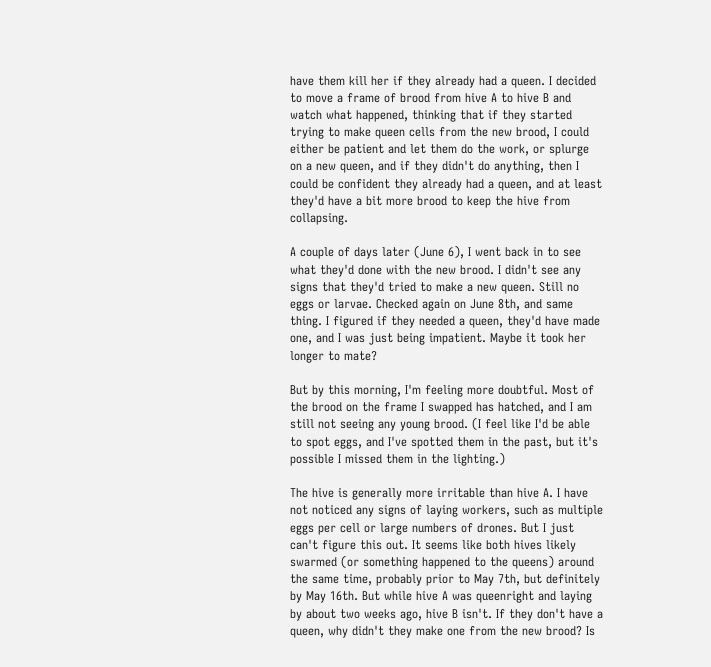have them kill her if they already had a queen. I decided to move a frame of brood from hive A to hive B and watch what happened, thinking that if they started trying to make queen cells from the new brood, I could either be patient and let them do the work, or splurge on a new queen, and if they didn't do anything, then I could be confident they already had a queen, and at least they'd have a bit more brood to keep the hive from collapsing.

A couple of days later (June 6), I went back in to see what they'd done with the new brood. I didn't see any signs that they'd tried to make a new queen. Still no eggs or larvae. Checked again on June 8th, and same thing. I figured if they needed a queen, they'd have made one, and I was just being impatient. Maybe it took her longer to mate?

But by this morning, I'm feeling more doubtful. Most of the brood on the frame I swapped has hatched, and I am still not seeing any young brood. (I feel like I'd be able to spot eggs, and I've spotted them in the past, but it's possible I missed them in the lighting.)

The hive is generally more irritable than hive A. I have not noticed any signs of laying workers, such as multiple eggs per cell or large numbers of drones. But I just can't figure this out. It seems like both hives likely swarmed (or something happened to the queens) around the same time, probably prior to May 7th, but definitely by May 16th. But while hive A was queenright and laying by about two weeks ago, hive B isn't. If they don't have a queen, why didn't they make one from the new brood? Is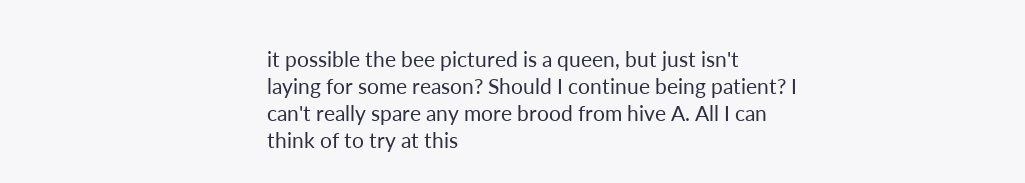it possible the bee pictured is a queen, but just isn't laying for some reason? Should I continue being patient? I can't really spare any more brood from hive A. All I can think of to try at this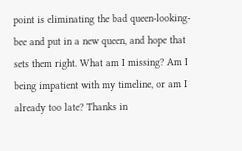point is eliminating the bad queen-looking-bee and put in a new queen, and hope that sets them right. What am I missing? Am I being impatient with my timeline, or am I already too late? Thanks in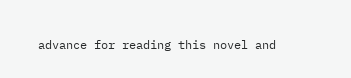advance for reading this novel and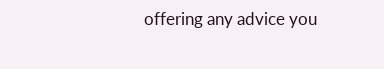offering any advice you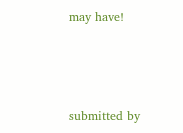may have!



submitted by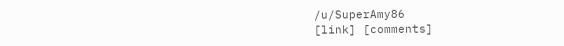/u/SuperAmy86
[link] [comments]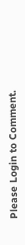Please Login to Comment.